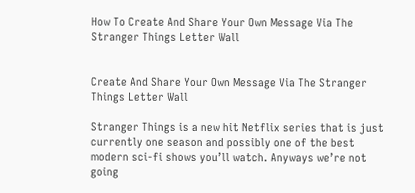How To Create And Share Your Own Message Via The Stranger Things Letter Wall


Create And Share Your Own Message Via The Stranger Things Letter Wall

Stranger Things is a new hit Netflix series that is just currently one season and possibly one of the best modern sci-fi shows you’ll watch. Anyways we’re not going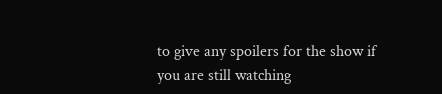to give any spoilers for the show if you are still watching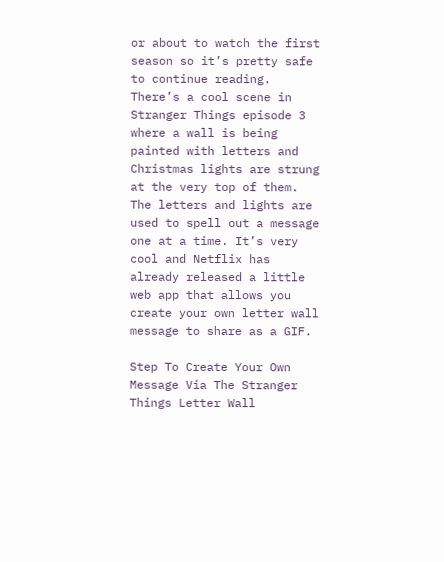or about to watch the first season so it’s pretty safe to continue reading. There’s a cool scene in Stranger Things episode 3 where a wall is being painted with letters and Christmas lights are strung at the very top of them. The letters and lights are used to spell out a message one at a time. It’s very cool and Netflix has already released a little web app that allows you create your own letter wall message to share as a GIF.

Step To Create Your Own Message Via The Stranger Things Letter Wall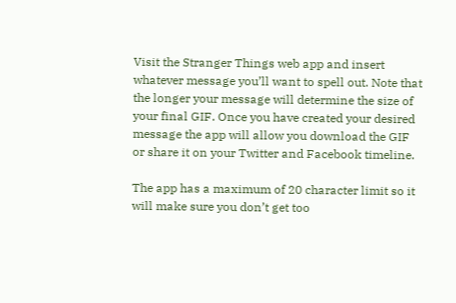Visit the Stranger Things web app and insert whatever message you’ll want to spell out. Note that the longer your message will determine the size of your final GIF. Once you have created your desired message the app will allow you download the GIF or share it on your Twitter and Facebook timeline.

The app has a maximum of 20 character limit so it will make sure you don’t get too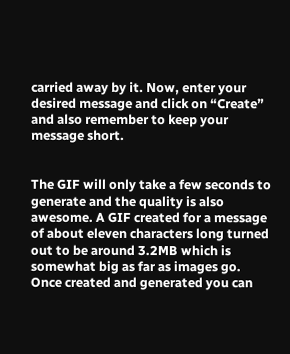carried away by it. Now, enter your desired message and click on “Create” and also remember to keep your message short.


The GIF will only take a few seconds to generate and the quality is also awesome. A GIF created for a message of about eleven characters long turned out to be around 3.2MB which is somewhat big as far as images go. Once created and generated you can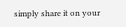simply share it on your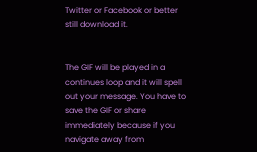Twitter or Facebook or better still download it.


The GIF will be played in a continues loop and it will spell out your message. You have to save the GIF or share immediately because if you navigate away from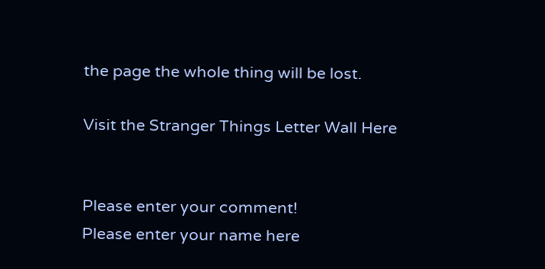the page the whole thing will be lost.

Visit the Stranger Things Letter Wall Here


Please enter your comment!
Please enter your name here